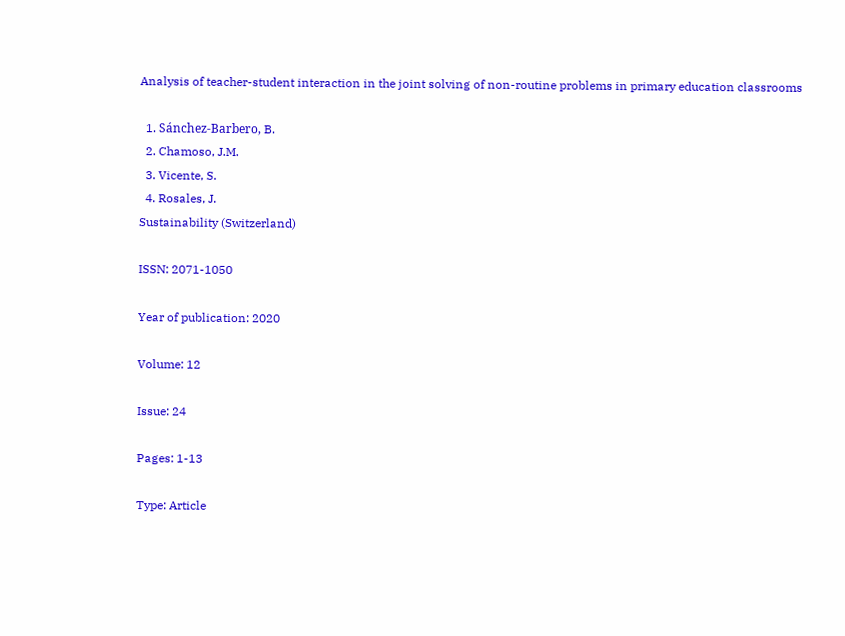Analysis of teacher-student interaction in the joint solving of non-routine problems in primary education classrooms

  1. Sánchez-Barbero, B.
  2. Chamoso, J.M.
  3. Vicente, S.
  4. Rosales, J.
Sustainability (Switzerland)

ISSN: 2071-1050

Year of publication: 2020

Volume: 12

Issue: 24

Pages: 1-13

Type: Article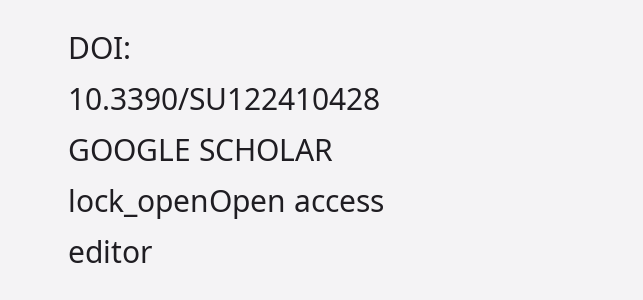DOI: 10.3390/SU122410428 GOOGLE SCHOLAR lock_openOpen access editor